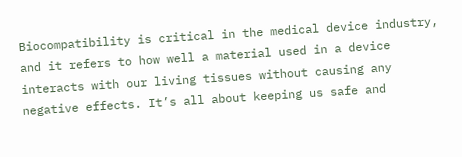Biocompatibility is critical in the medical device industry, and it refers to how well a material used in a device interacts with our living tissues without causing any negative effects. It’s all about keeping us safe and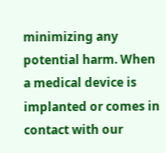minimizing any potential harm. When a medical device is implanted or comes in contact with our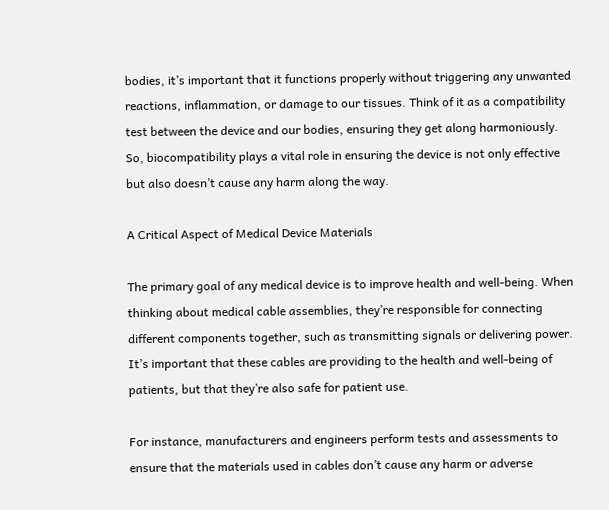bodies, it’s important that it functions properly without triggering any unwanted reactions, inflammation, or damage to our tissues. Think of it as a compatibility test between the device and our bodies, ensuring they get along harmoniously. So, biocompatibility plays a vital role in ensuring the device is not only effective but also doesn’t cause any harm along the way.

A Critical Aspect of Medical Device Materials

The primary goal of any medical device is to improve health and well-being. When thinking about medical cable assemblies, they’re responsible for connecting different components together, such as transmitting signals or delivering power. It’s important that these cables are providing to the health and well-being of patients, but that they’re also safe for patient use.

For instance, manufacturers and engineers perform tests and assessments to ensure that the materials used in cables don’t cause any harm or adverse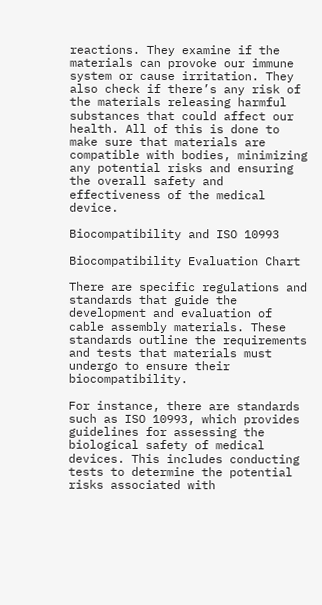reactions. They examine if the materials can provoke our immune system or cause irritation. They also check if there’s any risk of the materials releasing harmful substances that could affect our health. All of this is done to make sure that materials are compatible with bodies, minimizing any potential risks and ensuring the overall safety and effectiveness of the medical device.

Biocompatibility and ISO 10993

Biocompatibility Evaluation Chart

There are specific regulations and standards that guide the development and evaluation of cable assembly materials. These standards outline the requirements and tests that materials must undergo to ensure their biocompatibility.

For instance, there are standards such as ISO 10993, which provides guidelines for assessing the biological safety of medical devices. This includes conducting tests to determine the potential risks associated with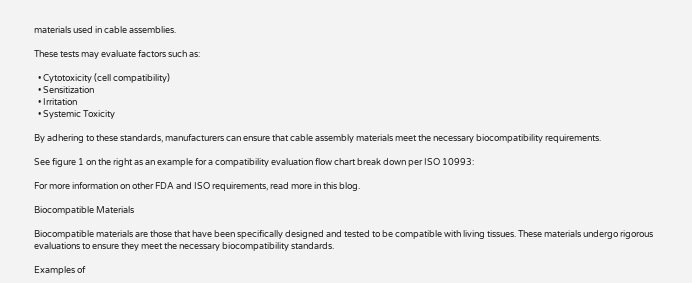materials used in cable assemblies.

These tests may evaluate factors such as:

  • Cytotoxicity (cell compatibility)
  • Sensitization
  • Irritation
  • Systemic Toxicity

By adhering to these standards, manufacturers can ensure that cable assembly materials meet the necessary biocompatibility requirements.

See figure 1 on the right as an example for a compatibility evaluation flow chart break down per ISO 10993:

For more information on other FDA and ISO requirements, read more in this blog.

Biocompatible Materials

Biocompatible materials are those that have been specifically designed and tested to be compatible with living tissues. These materials undergo rigorous evaluations to ensure they meet the necessary biocompatibility standards.

Examples of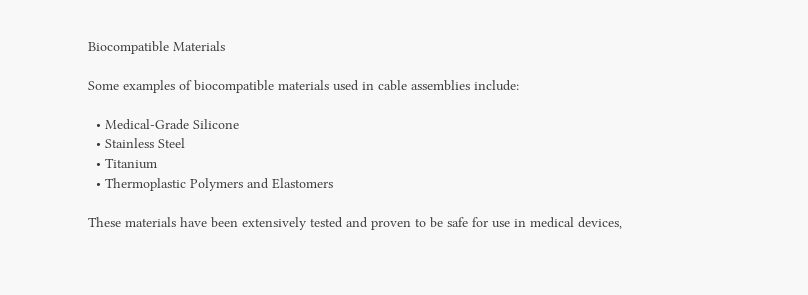Biocompatible Materials

Some examples of biocompatible materials used in cable assemblies include:

  • Medical-Grade Silicone
  • Stainless Steel
  • Titanium
  • Thermoplastic Polymers and Elastomers

These materials have been extensively tested and proven to be safe for use in medical devices,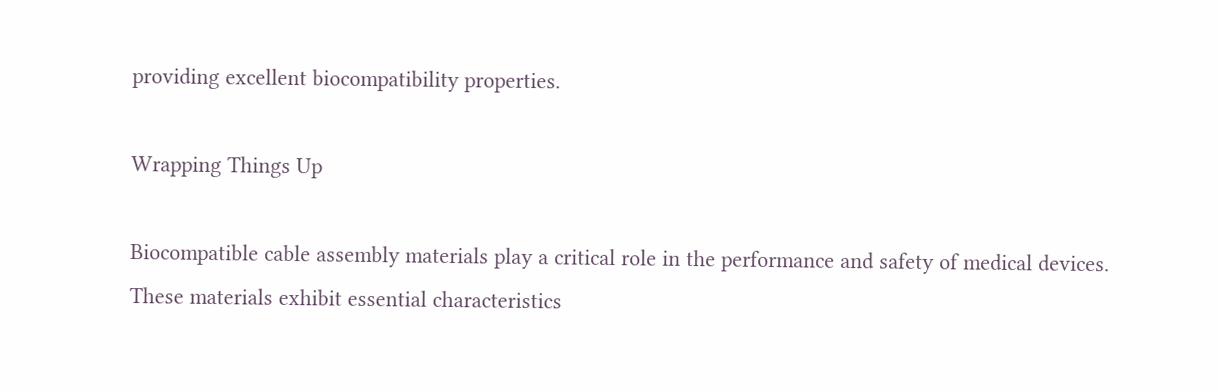providing excellent biocompatibility properties.

Wrapping Things Up

Biocompatible cable assembly materials play a critical role in the performance and safety of medical devices. These materials exhibit essential characteristics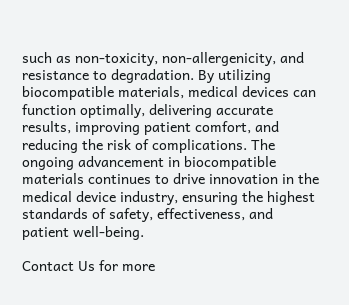such as non-toxicity, non-allergenicity, and resistance to degradation. By utilizing biocompatible materials, medical devices can function optimally, delivering accurate results, improving patient comfort, and reducing the risk of complications. The ongoing advancement in biocompatible materials continues to drive innovation in the medical device industry, ensuring the highest standards of safety, effectiveness, and patient well-being.

Contact Us for more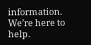information. We’re here to help.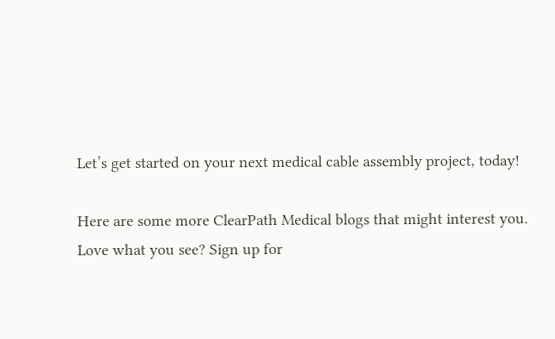Let’s get started on your next medical cable assembly project, today!

Here are some more ClearPath Medical blogs that might interest you.
Love what you see? Sign up for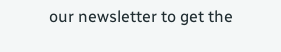our newsletter to get the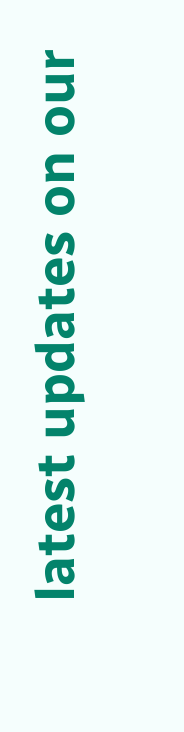latest updates on our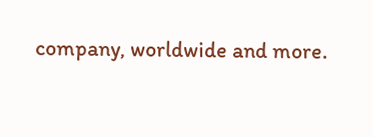company, worldwide and more.